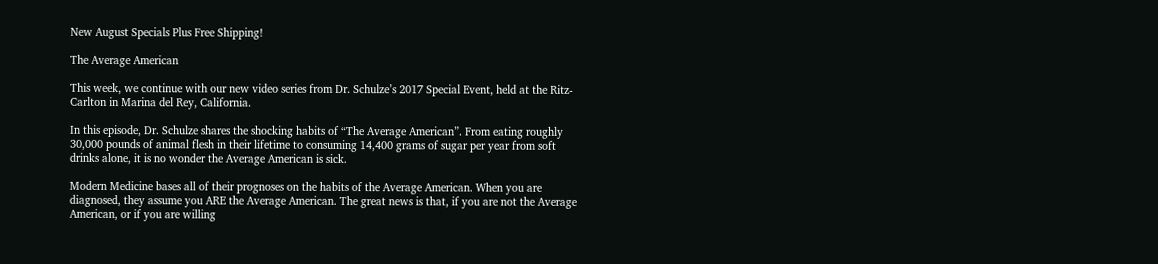New August Specials Plus Free Shipping!

The Average American

This week, we continue with our new video series from Dr. Schulze’s 2017 Special Event, held at the Ritz-Carlton in Marina del Rey, California.

In this episode, Dr. Schulze shares the shocking habits of “The Average American”. From eating roughly 30,000 pounds of animal flesh in their lifetime to consuming 14,400 grams of sugar per year from soft drinks alone, it is no wonder the Average American is sick.

Modern Medicine bases all of their prognoses on the habits of the Average American. When you are diagnosed, they assume you ARE the Average American. The great news is that, if you are not the Average American, or if you are willing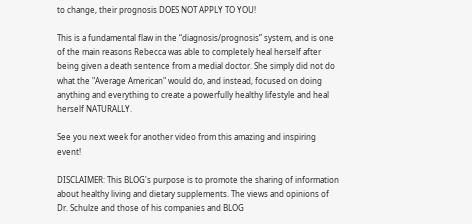to change, their prognosis DOES NOT APPLY TO YOU!

This is a fundamental flaw in the “diagnosis/prognosis” system, and is one of the main reasons Rebecca was able to completely heal herself after being given a death sentence from a medial doctor. She simply did not do what the "Average American" would do, and instead, focused on doing anything and everything to create a powerfully healthy lifestyle and heal herself NATURALLY.

See you next week for another video from this amazing and inspiring event!

DISCLAIMER: This BLOG's purpose is to promote the sharing of information about healthy living and dietary supplements. The views and opinions of Dr. Schulze and those of his companies and BLOG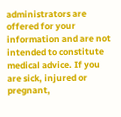administrators are offered for your information and are not intended to constitute medical advice. If you are sick, injured or pregnant,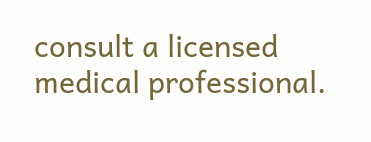consult a licensed medical professional.